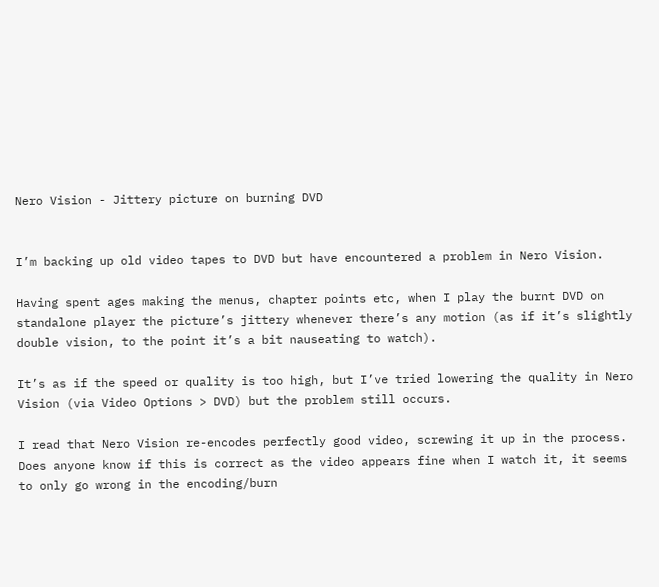Nero Vision - Jittery picture on burning DVD


I’m backing up old video tapes to DVD but have encountered a problem in Nero Vision.

Having spent ages making the menus, chapter points etc, when I play the burnt DVD on standalone player the picture’s jittery whenever there’s any motion (as if it’s slightly double vision, to the point it’s a bit nauseating to watch).

It’s as if the speed or quality is too high, but I’ve tried lowering the quality in Nero Vision (via Video Options > DVD) but the problem still occurs.

I read that Nero Vision re-encodes perfectly good video, screwing it up in the process. Does anyone know if this is correct as the video appears fine when I watch it, it seems to only go wrong in the encoding/burn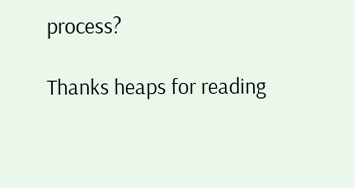process?

Thanks heaps for reading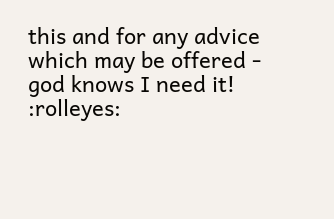this and for any advice which may be offered - god knows I need it! :rolleyes: